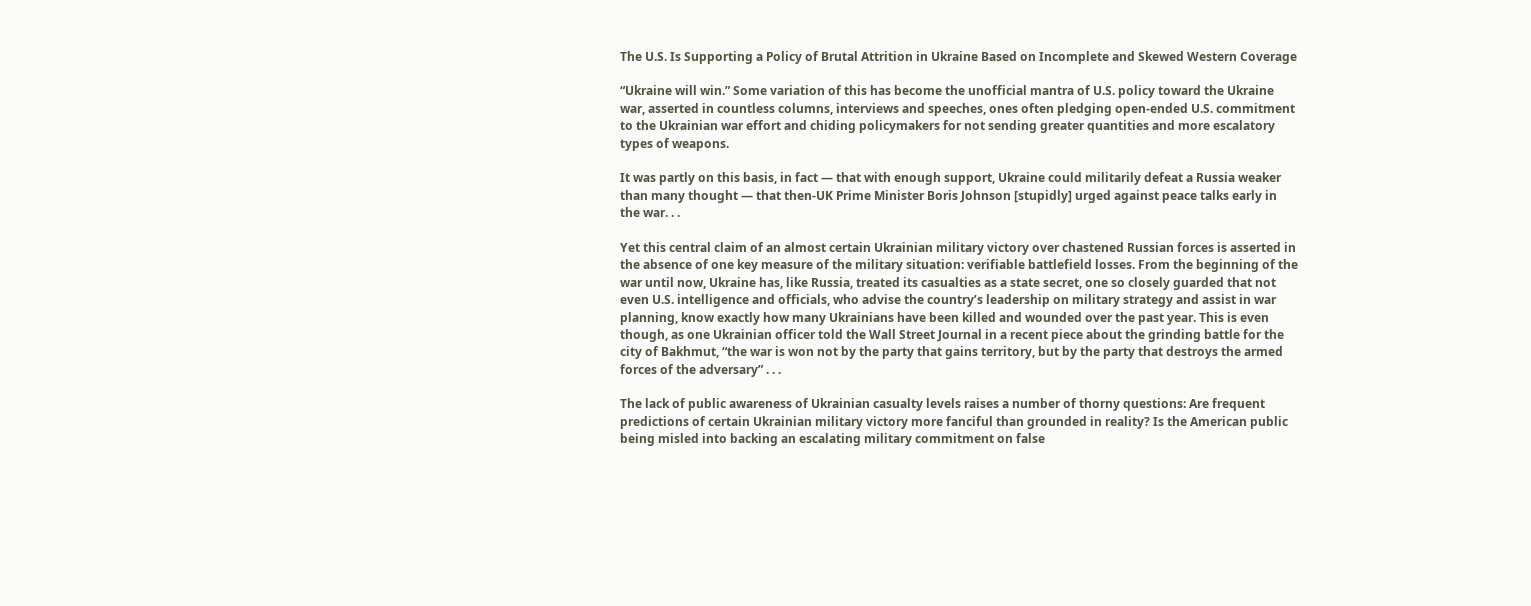The U.S. Is Supporting a Policy of Brutal Attrition in Ukraine Based on Incomplete and Skewed Western Coverage

“Ukraine will win.” Some variation of this has become the unofficial mantra of U.S. policy toward the Ukraine war, asserted in countless columns, interviews and speeches, ones often pledging open-ended U.S. commitment to the Ukrainian war effort and chiding policymakers for not sending greater quantities and more escalatory types of weapons.

It was partly on this basis, in fact — that with enough support, Ukraine could militarily defeat a Russia weaker than many thought — that then-UK Prime Minister Boris Johnson [stupidly] urged against peace talks early in the war. . .

Yet this central claim of an almost certain Ukrainian military victory over chastened Russian forces is asserted in the absence of one key measure of the military situation: verifiable battlefield losses. From the beginning of the war until now, Ukraine has, like Russia, treated its casualties as a state secret, one so closely guarded that not even U.S. intelligence and officials, who advise the country’s leadership on military strategy and assist in war planning, know exactly how many Ukrainians have been killed and wounded over the past year. This is even though, as one Ukrainian officer told the Wall Street Journal in a recent piece about the grinding battle for the city of Bakhmut, “the war is won not by the party that gains territory, but by the party that destroys the armed forces of the adversary” . . .

The lack of public awareness of Ukrainian casualty levels raises a number of thorny questions: Are frequent predictions of certain Ukrainian military victory more fanciful than grounded in reality? Is the American public being misled into backing an escalating military commitment on false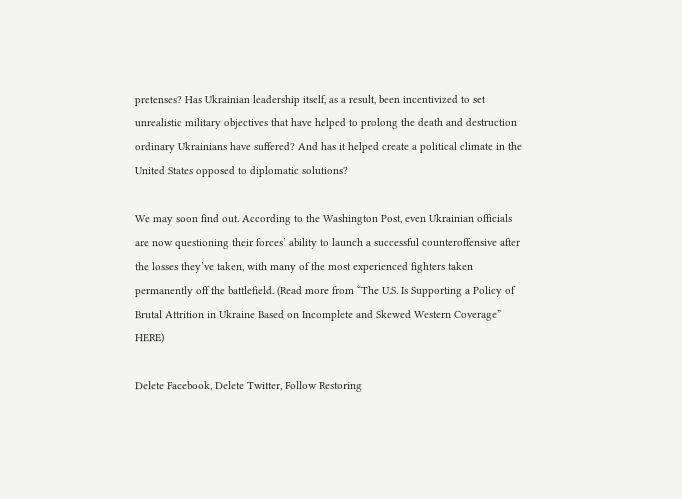pretenses? Has Ukrainian leadership itself, as a result, been incentivized to set unrealistic military objectives that have helped to prolong the death and destruction ordinary Ukrainians have suffered? And has it helped create a political climate in the United States opposed to diplomatic solutions?

We may soon find out. According to the Washington Post, even Ukrainian officials are now questioning their forces’ ability to launch a successful counteroffensive after the losses they’ve taken, with many of the most experienced fighters taken permanently off the battlefield. (Read more from “The U.S. Is Supporting a Policy of Brutal Attrition in Ukraine Based on Incomplete and Skewed Western Coverage” HERE)

Delete Facebook, Delete Twitter, Follow Restoring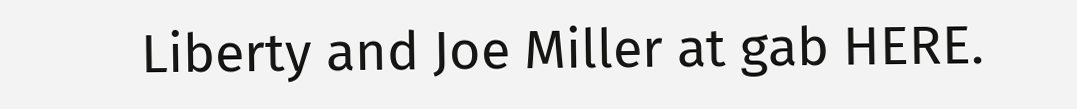Liberty and Joe Miller at gab HERE.